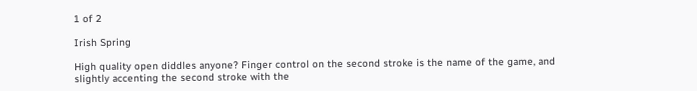1 of 2

Irish Spring

High quality open diddles anyone? Finger control on the second stroke is the name of the game, and slightly accenting the second stroke with the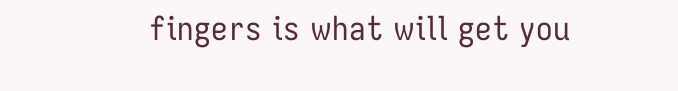fingers is what will get you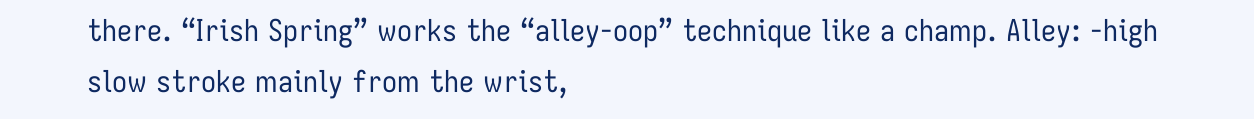there. “Irish Spring” works the “alley-oop” technique like a champ. Alley: -high slow stroke mainly from the wrist,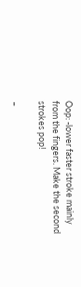Oop: -lower faster stroke mainly from the fingers. Make the second strokes pop!

–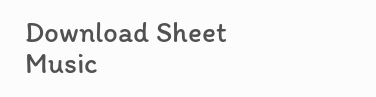Download Sheet Music